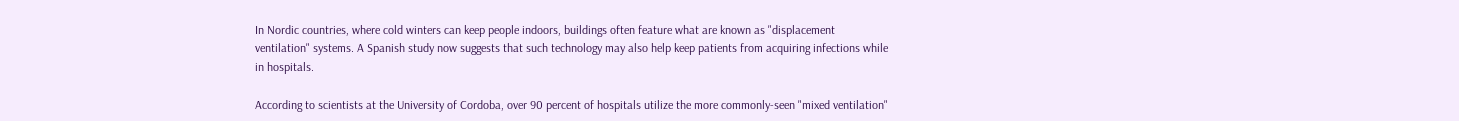In Nordic countries, where cold winters can keep people indoors, buildings often feature what are known as "displacement ventilation" systems. A Spanish study now suggests that such technology may also help keep patients from acquiring infections while in hospitals.

According to scientists at the University of Cordoba, over 90 percent of hospitals utilize the more commonly-seen "mixed ventilation"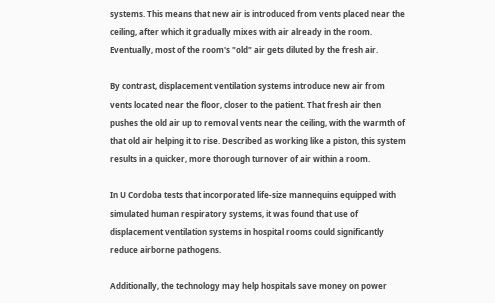systems. This means that new air is introduced from vents placed near the ceiling, after which it gradually mixes with air already in the room. Eventually, most of the room's "old" air gets diluted by the fresh air.

By contrast, displacement ventilation systems introduce new air from vents located near the floor, closer to the patient. That fresh air then pushes the old air up to removal vents near the ceiling, with the warmth of that old air helping it to rise. Described as working like a piston, this system results in a quicker, more thorough turnover of air within a room.

In U Cordoba tests that incorporated life-size mannequins equipped with simulated human respiratory systems, it was found that use of displacement ventilation systems in hospital rooms could significantly reduce airborne pathogens.

Additionally, the technology may help hospitals save money on power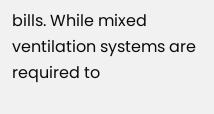bills. While mixed ventilation systems are required to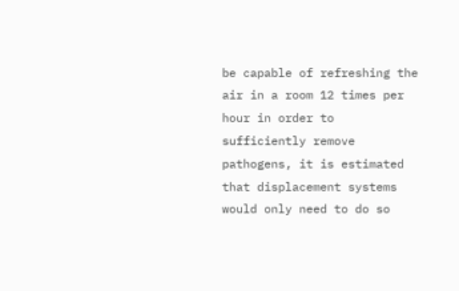be capable of refreshing the air in a room 12 times per hour in order to sufficiently remove pathogens, it is estimated that displacement systems would only need to do so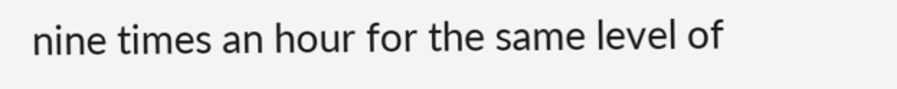nine times an hour for the same level of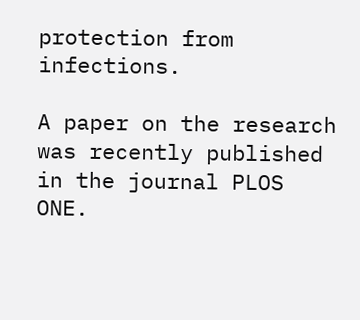protection from infections.

A paper on the research was recently published in the journal PLOS ONE.